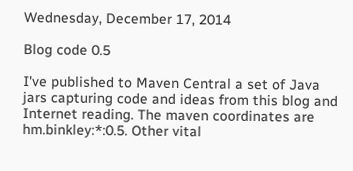Wednesday, December 17, 2014

Blog code 0.5

I've published to Maven Central a set of Java jars capturing code and ideas from this blog and Internet reading. The maven coordinates are hm.binkley:*:0.5. Other vital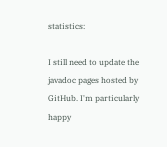statistics:

I still need to update the javadoc pages hosted by GitHub. I'm particularly happy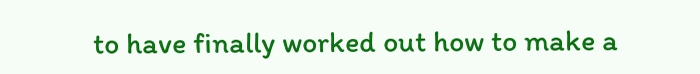to have finally worked out how to make a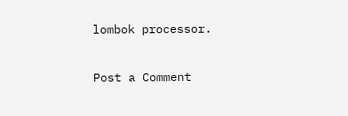lombok processor.

Post a Comment